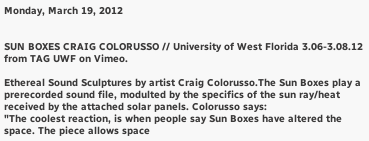Monday, March 19, 2012


SUN BOXES CRAIG COLORUSSO // University of West Florida 3.06-3.08.12 from TAG UWF on Vimeo.

Ethereal Sound Sculptures by artist Craig Colorusso.The Sun Boxes play a prerecorded sound file, modulted by the specifics of the sun ray/heat received by the attached solar panels. Colorusso says:
"The coolest reaction, is when people say Sun Boxes have altered the space. The piece allows space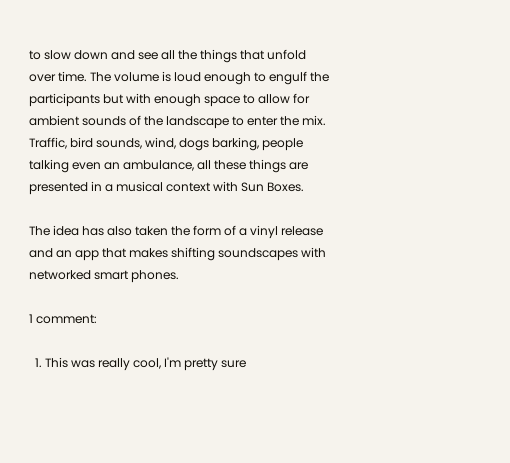to slow down and see all the things that unfold over time. The volume is loud enough to engulf the participants but with enough space to allow for ambient sounds of the landscape to enter the mix. Traffic, bird sounds, wind, dogs barking, people talking even an ambulance, all these things are presented in a musical context with Sun Boxes.

The idea has also taken the form of a vinyl release and an app that makes shifting soundscapes with networked smart phones.

1 comment:

  1. This was really cool, I'm pretty sure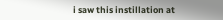i saw this instillation at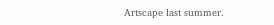Artscape last summer.